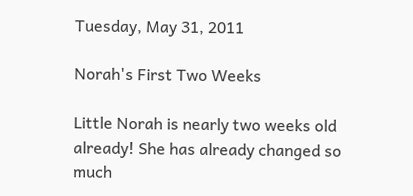Tuesday, May 31, 2011

Norah's First Two Weeks

Little Norah is nearly two weeks old already! She has already changed so much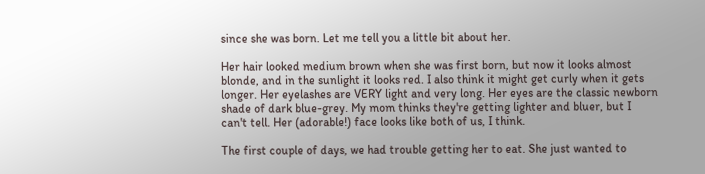since she was born. Let me tell you a little bit about her.

Her hair looked medium brown when she was first born, but now it looks almost blonde, and in the sunlight it looks red. I also think it might get curly when it gets longer. Her eyelashes are VERY light and very long. Her eyes are the classic newborn shade of dark blue-grey. My mom thinks they're getting lighter and bluer, but I can't tell. Her (adorable!) face looks like both of us, I think.

The first couple of days, we had trouble getting her to eat. She just wanted to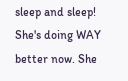sleep and sleep! She's doing WAY better now. She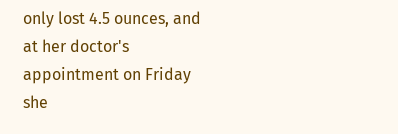only lost 4.5 ounces, and at her doctor's appointment on Friday she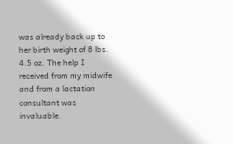was already back up to her birth weight of 8 lbs. 4.5 oz. The help I received from my midwife and from a lactation consultant was invaluable.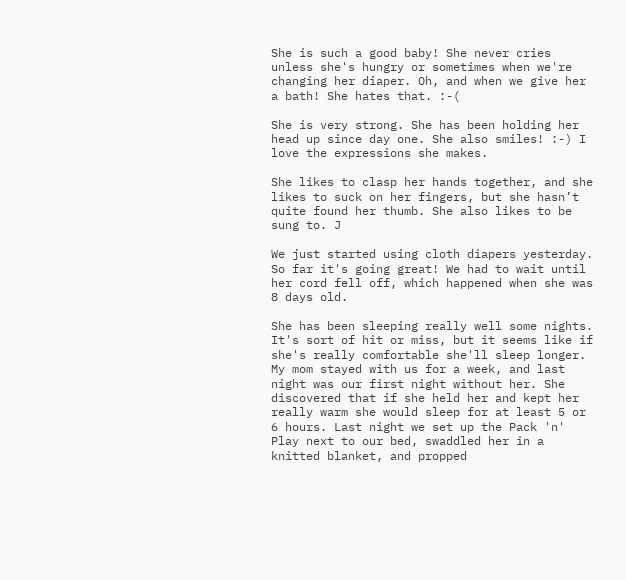She is such a good baby! She never cries unless she's hungry or sometimes when we're changing her diaper. Oh, and when we give her a bath! She hates that. :-(

She is very strong. She has been holding her head up since day one. She also smiles! :-) I love the expressions she makes.

She likes to clasp her hands together, and she likes to suck on her fingers, but she hasn’t quite found her thumb. She also likes to be sung to. J

We just started using cloth diapers yesterday. So far it's going great! We had to wait until her cord fell off, which happened when she was 8 days old.

She has been sleeping really well some nights. It's sort of hit or miss, but it seems like if she's really comfortable she'll sleep longer. My mom stayed with us for a week, and last night was our first night without her. She discovered that if she held her and kept her really warm she would sleep for at least 5 or 6 hours. Last night we set up the Pack 'n' Play next to our bed, swaddled her in a knitted blanket, and propped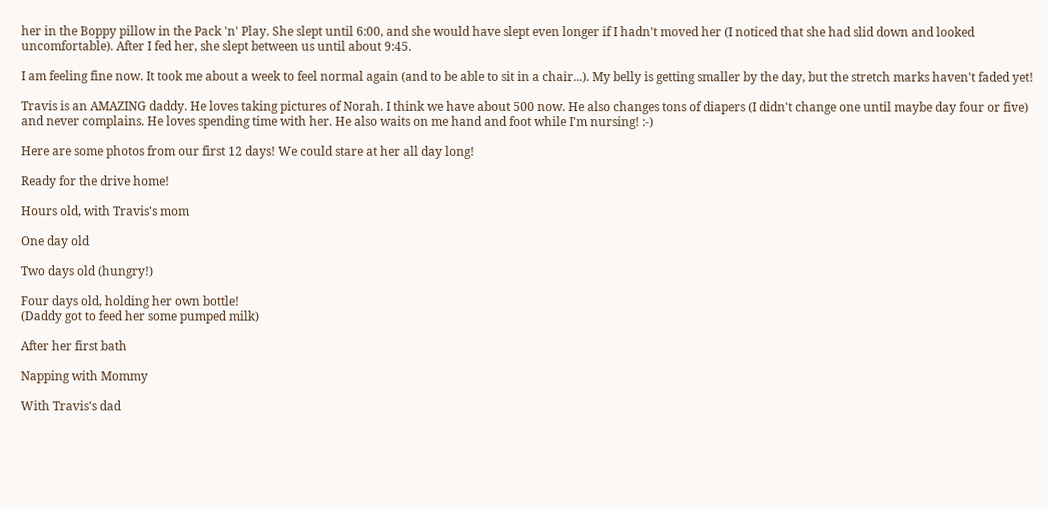her in the Boppy pillow in the Pack 'n' Play. She slept until 6:00, and she would have slept even longer if I hadn't moved her (I noticed that she had slid down and looked uncomfortable). After I fed her, she slept between us until about 9:45.

I am feeling fine now. It took me about a week to feel normal again (and to be able to sit in a chair...). My belly is getting smaller by the day, but the stretch marks haven't faded yet!

Travis is an AMAZING daddy. He loves taking pictures of Norah. I think we have about 500 now. He also changes tons of diapers (I didn't change one until maybe day four or five) and never complains. He loves spending time with her. He also waits on me hand and foot while I'm nursing! :-)

Here are some photos from our first 12 days! We could stare at her all day long!

Ready for the drive home!

Hours old, with Travis's mom

One day old

Two days old (hungry!)

Four days old, holding her own bottle!
(Daddy got to feed her some pumped milk)

After her first bath

Napping with Mommy

With Travis's dad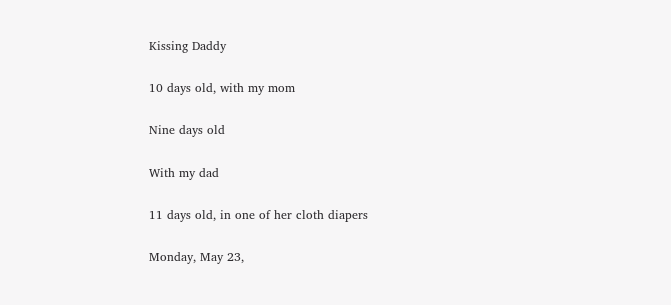Kissing Daddy

10 days old, with my mom

Nine days old

With my dad

11 days old, in one of her cloth diapers

Monday, May 23,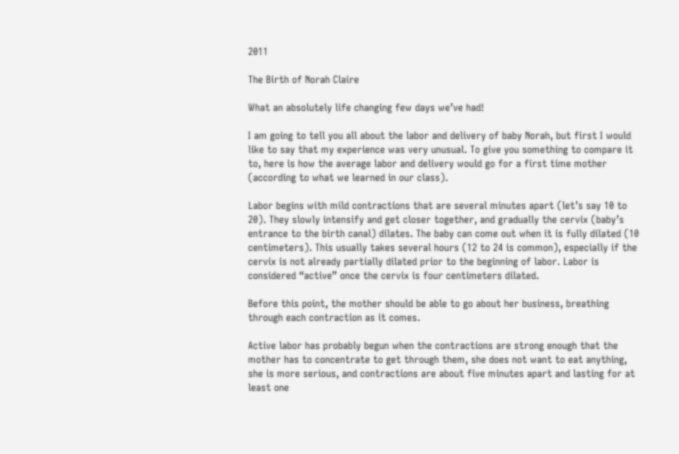2011

The Birth of Norah Claire

What an absolutely life changing few days we’ve had!

I am going to tell you all about the labor and delivery of baby Norah, but first I would like to say that my experience was very unusual. To give you something to compare it to, here is how the average labor and delivery would go for a first time mother (according to what we learned in our class).

Labor begins with mild contractions that are several minutes apart (let’s say 10 to 20). They slowly intensify and get closer together, and gradually the cervix (baby’s entrance to the birth canal) dilates. The baby can come out when it is fully dilated (10 centimeters). This usually takes several hours (12 to 24 is common), especially if the cervix is not already partially dilated prior to the beginning of labor. Labor is considered “active” once the cervix is four centimeters dilated.

Before this point, the mother should be able to go about her business, breathing through each contraction as it comes.

Active labor has probably begun when the contractions are strong enough that the mother has to concentrate to get through them, she does not want to eat anything, she is more serious, and contractions are about five minutes apart and lasting for at least one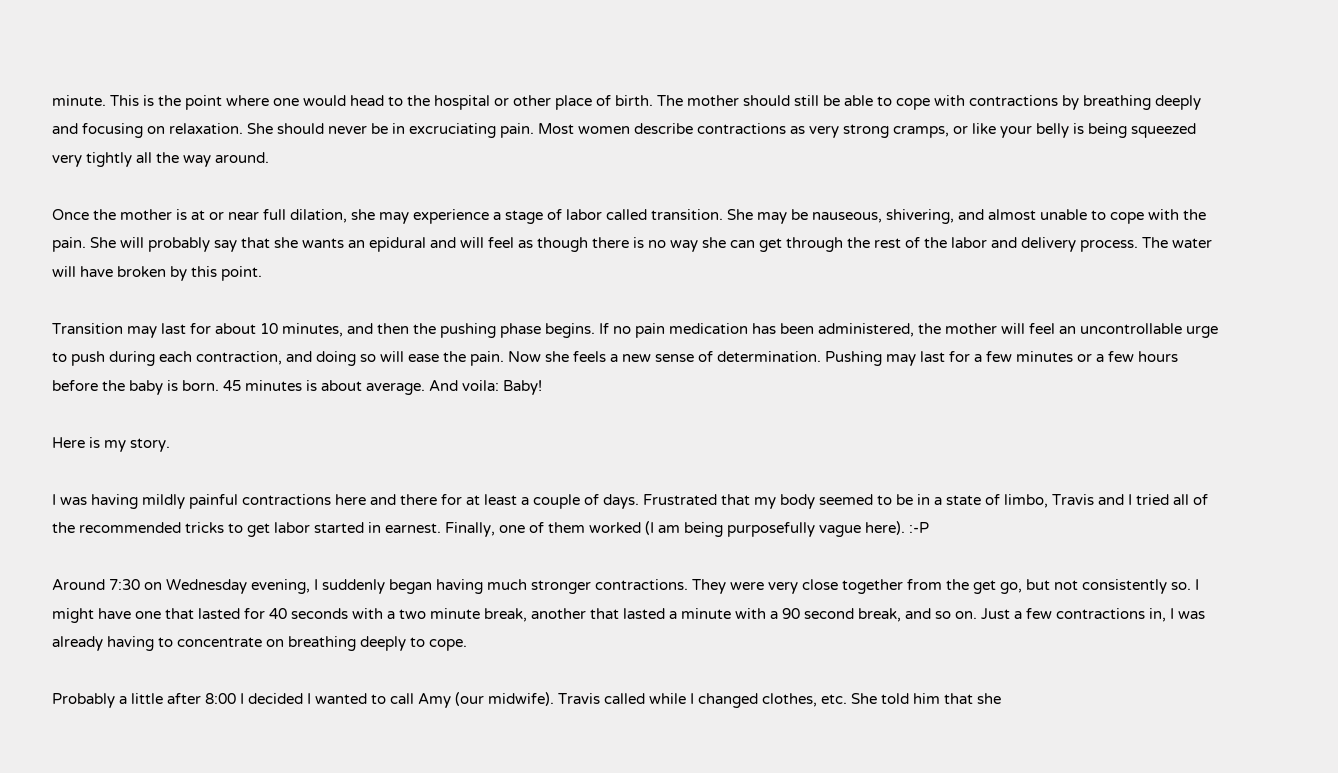minute. This is the point where one would head to the hospital or other place of birth. The mother should still be able to cope with contractions by breathing deeply and focusing on relaxation. She should never be in excruciating pain. Most women describe contractions as very strong cramps, or like your belly is being squeezed very tightly all the way around.

Once the mother is at or near full dilation, she may experience a stage of labor called transition. She may be nauseous, shivering, and almost unable to cope with the pain. She will probably say that she wants an epidural and will feel as though there is no way she can get through the rest of the labor and delivery process. The water will have broken by this point.

Transition may last for about 10 minutes, and then the pushing phase begins. If no pain medication has been administered, the mother will feel an uncontrollable urge to push during each contraction, and doing so will ease the pain. Now she feels a new sense of determination. Pushing may last for a few minutes or a few hours before the baby is born. 45 minutes is about average. And voila: Baby!

Here is my story.

I was having mildly painful contractions here and there for at least a couple of days. Frustrated that my body seemed to be in a state of limbo, Travis and I tried all of the recommended tricks to get labor started in earnest. Finally, one of them worked (I am being purposefully vague here). :-P

Around 7:30 on Wednesday evening, I suddenly began having much stronger contractions. They were very close together from the get go, but not consistently so. I might have one that lasted for 40 seconds with a two minute break, another that lasted a minute with a 90 second break, and so on. Just a few contractions in, I was already having to concentrate on breathing deeply to cope.

Probably a little after 8:00 I decided I wanted to call Amy (our midwife). Travis called while I changed clothes, etc. She told him that she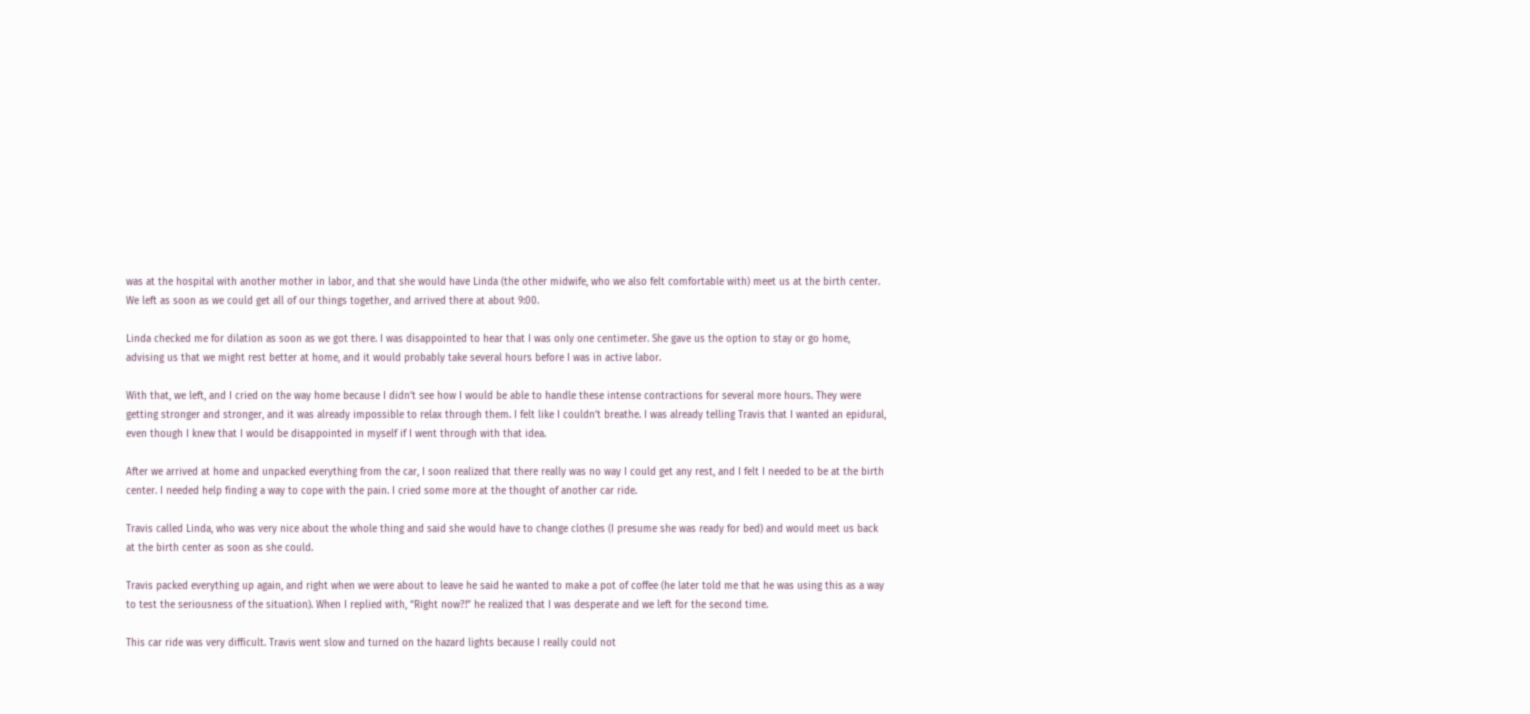was at the hospital with another mother in labor, and that she would have Linda (the other midwife, who we also felt comfortable with) meet us at the birth center. We left as soon as we could get all of our things together, and arrived there at about 9:00.

Linda checked me for dilation as soon as we got there. I was disappointed to hear that I was only one centimeter. She gave us the option to stay or go home, advising us that we might rest better at home, and it would probably take several hours before I was in active labor.

With that, we left, and I cried on the way home because I didn’t see how I would be able to handle these intense contractions for several more hours. They were getting stronger and stronger, and it was already impossible to relax through them. I felt like I couldn’t breathe. I was already telling Travis that I wanted an epidural, even though I knew that I would be disappointed in myself if I went through with that idea.

After we arrived at home and unpacked everything from the car, I soon realized that there really was no way I could get any rest, and I felt I needed to be at the birth center. I needed help finding a way to cope with the pain. I cried some more at the thought of another car ride.

Travis called Linda, who was very nice about the whole thing and said she would have to change clothes (I presume she was ready for bed) and would meet us back at the birth center as soon as she could.

Travis packed everything up again, and right when we were about to leave he said he wanted to make a pot of coffee (he later told me that he was using this as a way to test the seriousness of the situation). When I replied with, “Right now?!” he realized that I was desperate and we left for the second time.

This car ride was very difficult. Travis went slow and turned on the hazard lights because I really could not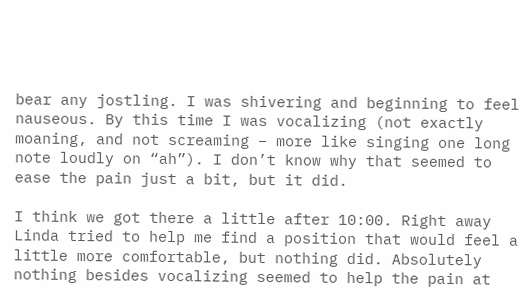bear any jostling. I was shivering and beginning to feel nauseous. By this time I was vocalizing (not exactly moaning, and not screaming – more like singing one long note loudly on “ah”). I don’t know why that seemed to ease the pain just a bit, but it did.

I think we got there a little after 10:00. Right away Linda tried to help me find a position that would feel a little more comfortable, but nothing did. Absolutely nothing besides vocalizing seemed to help the pain at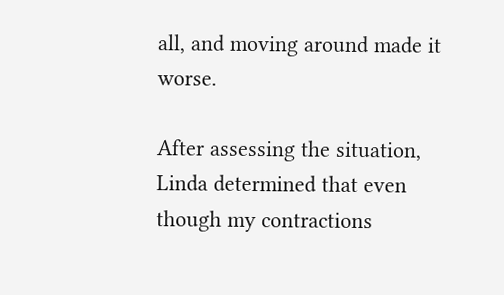all, and moving around made it worse.

After assessing the situation, Linda determined that even though my contractions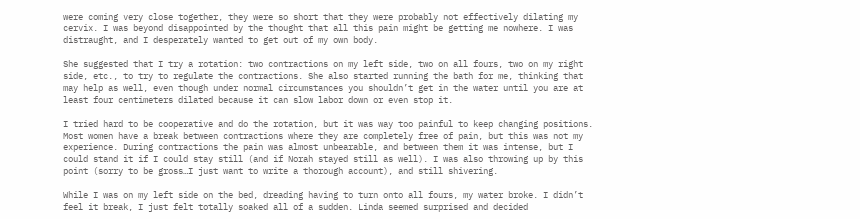were coming very close together, they were so short that they were probably not effectively dilating my cervix. I was beyond disappointed by the thought that all this pain might be getting me nowhere. I was distraught, and I desperately wanted to get out of my own body.

She suggested that I try a rotation: two contractions on my left side, two on all fours, two on my right side, etc., to try to regulate the contractions. She also started running the bath for me, thinking that may help as well, even though under normal circumstances you shouldn’t get in the water until you are at least four centimeters dilated because it can slow labor down or even stop it.

I tried hard to be cooperative and do the rotation, but it was way too painful to keep changing positions. Most women have a break between contractions where they are completely free of pain, but this was not my experience. During contractions the pain was almost unbearable, and between them it was intense, but I could stand it if I could stay still (and if Norah stayed still as well). I was also throwing up by this point (sorry to be gross…I just want to write a thorough account), and still shivering.

While I was on my left side on the bed, dreading having to turn onto all fours, my water broke. I didn’t feel it break, I just felt totally soaked all of a sudden. Linda seemed surprised and decided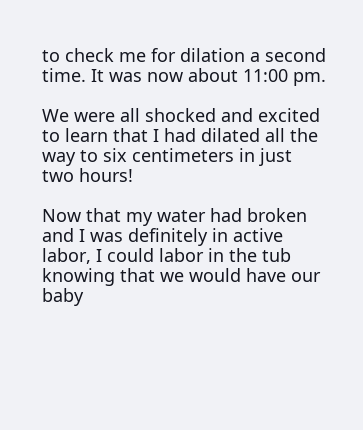to check me for dilation a second time. It was now about 11:00 pm.

We were all shocked and excited to learn that I had dilated all the way to six centimeters in just two hours!

Now that my water had broken and I was definitely in active labor, I could labor in the tub knowing that we would have our baby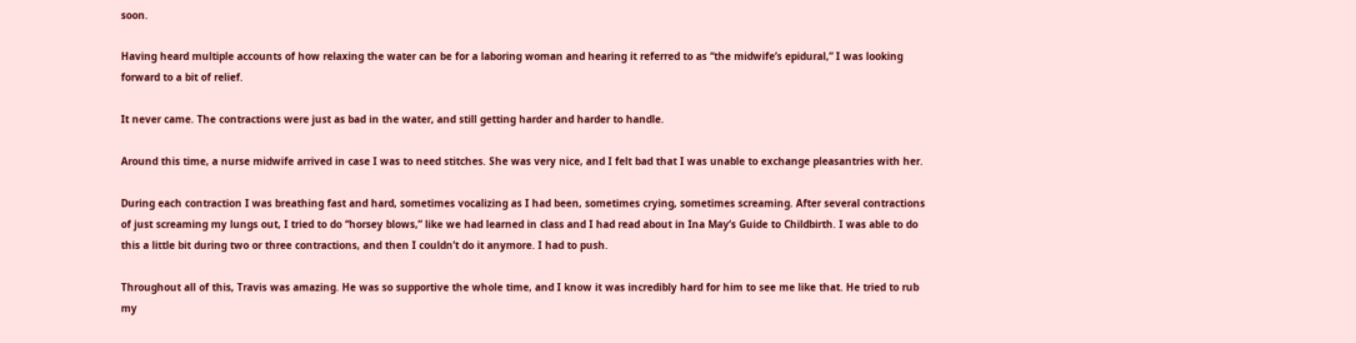soon.

Having heard multiple accounts of how relaxing the water can be for a laboring woman and hearing it referred to as “the midwife’s epidural,” I was looking forward to a bit of relief.

It never came. The contractions were just as bad in the water, and still getting harder and harder to handle.

Around this time, a nurse midwife arrived in case I was to need stitches. She was very nice, and I felt bad that I was unable to exchange pleasantries with her.

During each contraction I was breathing fast and hard, sometimes vocalizing as I had been, sometimes crying, sometimes screaming. After several contractions of just screaming my lungs out, I tried to do “horsey blows,” like we had learned in class and I had read about in Ina May’s Guide to Childbirth. I was able to do this a little bit during two or three contractions, and then I couldn’t do it anymore. I had to push.

Throughout all of this, Travis was amazing. He was so supportive the whole time, and I know it was incredibly hard for him to see me like that. He tried to rub my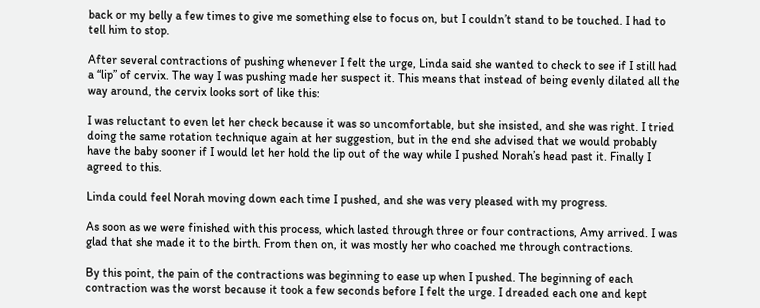back or my belly a few times to give me something else to focus on, but I couldn’t stand to be touched. I had to tell him to stop.

After several contractions of pushing whenever I felt the urge, Linda said she wanted to check to see if I still had a “lip” of cervix. The way I was pushing made her suspect it. This means that instead of being evenly dilated all the way around, the cervix looks sort of like this:

I was reluctant to even let her check because it was so uncomfortable, but she insisted, and she was right. I tried doing the same rotation technique again at her suggestion, but in the end she advised that we would probably have the baby sooner if I would let her hold the lip out of the way while I pushed Norah’s head past it. Finally I agreed to this.

Linda could feel Norah moving down each time I pushed, and she was very pleased with my progress.

As soon as we were finished with this process, which lasted through three or four contractions, Amy arrived. I was glad that she made it to the birth. From then on, it was mostly her who coached me through contractions.

By this point, the pain of the contractions was beginning to ease up when I pushed. The beginning of each contraction was the worst because it took a few seconds before I felt the urge. I dreaded each one and kept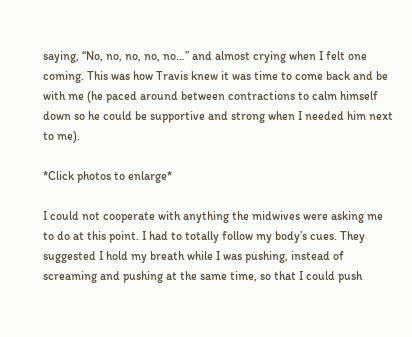saying, “No, no, no, no, no…” and almost crying when I felt one coming. This was how Travis knew it was time to come back and be with me (he paced around between contractions to calm himself down so he could be supportive and strong when I needed him next to me).

*Click photos to enlarge*

I could not cooperate with anything the midwives were asking me to do at this point. I had to totally follow my body’s cues. They suggested I hold my breath while I was pushing, instead of screaming and pushing at the same time, so that I could push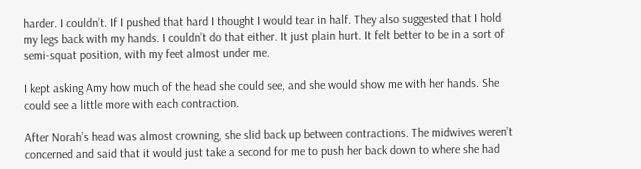harder. I couldn’t. If I pushed that hard I thought I would tear in half. They also suggested that I hold my legs back with my hands. I couldn’t do that either. It just plain hurt. It felt better to be in a sort of semi-squat position, with my feet almost under me.

I kept asking Amy how much of the head she could see, and she would show me with her hands. She could see a little more with each contraction.

After Norah’s head was almost crowning, she slid back up between contractions. The midwives weren’t concerned and said that it would just take a second for me to push her back down to where she had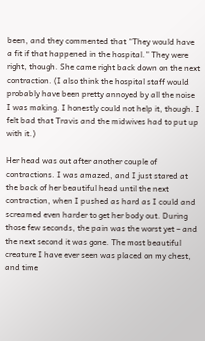been, and they commented that “They would have a fit if that happened in the hospital.” They were right, though. She came right back down on the next contraction. (I also think the hospital staff would probably have been pretty annoyed by all the noise I was making. I honestly could not help it, though. I felt bad that Travis and the midwives had to put up with it.)

Her head was out after another couple of contractions. I was amazed, and I just stared at the back of her beautiful head until the next contraction, when I pushed as hard as I could and screamed even harder to get her body out. During those few seconds, the pain was the worst yet – and the next second it was gone. The most beautiful creature I have ever seen was placed on my chest, and time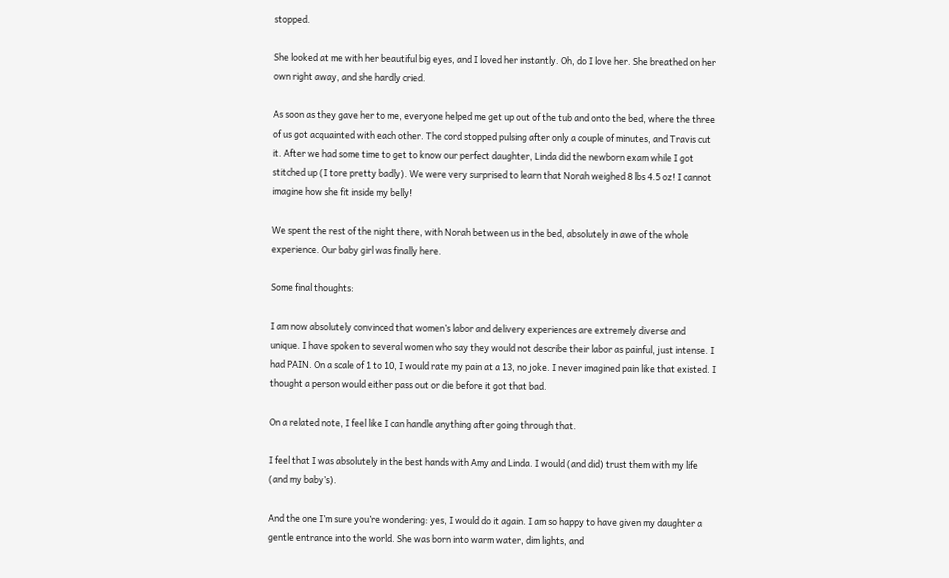stopped.

She looked at me with her beautiful big eyes, and I loved her instantly. Oh, do I love her. She breathed on her own right away, and she hardly cried.

As soon as they gave her to me, everyone helped me get up out of the tub and onto the bed, where the three of us got acquainted with each other. The cord stopped pulsing after only a couple of minutes, and Travis cut it. After we had some time to get to know our perfect daughter, Linda did the newborn exam while I got stitched up (I tore pretty badly). We were very surprised to learn that Norah weighed 8 lbs 4.5 oz! I cannot imagine how she fit inside my belly!

We spent the rest of the night there, with Norah between us in the bed, absolutely in awe of the whole experience. Our baby girl was finally here.

Some final thoughts:

I am now absolutely convinced that women’s labor and delivery experiences are extremely diverse and unique. I have spoken to several women who say they would not describe their labor as painful, just intense. I had PAIN. On a scale of 1 to 10, I would rate my pain at a 13, no joke. I never imagined pain like that existed. I thought a person would either pass out or die before it got that bad.

On a related note, I feel like I can handle anything after going through that.

I feel that I was absolutely in the best hands with Amy and Linda. I would (and did) trust them with my life (and my baby’s).

And the one I’m sure you’re wondering: yes, I would do it again. I am so happy to have given my daughter a gentle entrance into the world. She was born into warm water, dim lights, and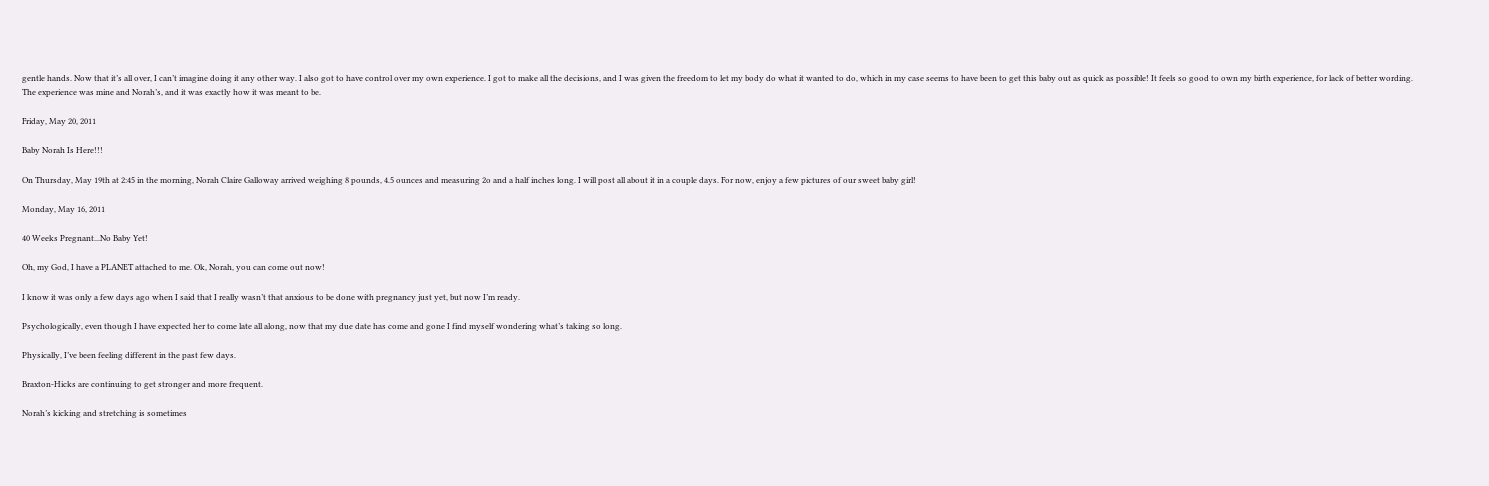gentle hands. Now that it’s all over, I can’t imagine doing it any other way. I also got to have control over my own experience. I got to make all the decisions, and I was given the freedom to let my body do what it wanted to do, which in my case seems to have been to get this baby out as quick as possible! It feels so good to own my birth experience, for lack of better wording. The experience was mine and Norah’s, and it was exactly how it was meant to be.

Friday, May 20, 2011

Baby Norah Is Here!!!

On Thursday, May 19th at 2:45 in the morning, Norah Claire Galloway arrived weighing 8 pounds, 4.5 ounces and measuring 2o and a half inches long. I will post all about it in a couple days. For now, enjoy a few pictures of our sweet baby girl!

Monday, May 16, 2011

40 Weeks Pregnant...No Baby Yet!

Oh, my God, I have a PLANET attached to me. Ok, Norah, you can come out now!

I know it was only a few days ago when I said that I really wasn’t that anxious to be done with pregnancy just yet, but now I’m ready.

Psychologically, even though I have expected her to come late all along, now that my due date has come and gone I find myself wondering what’s taking so long.

Physically, I’ve been feeling different in the past few days.

Braxton-Hicks are continuing to get stronger and more frequent.

Norah’s kicking and stretching is sometimes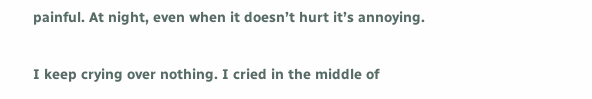painful. At night, even when it doesn’t hurt it’s annoying.

I keep crying over nothing. I cried in the middle of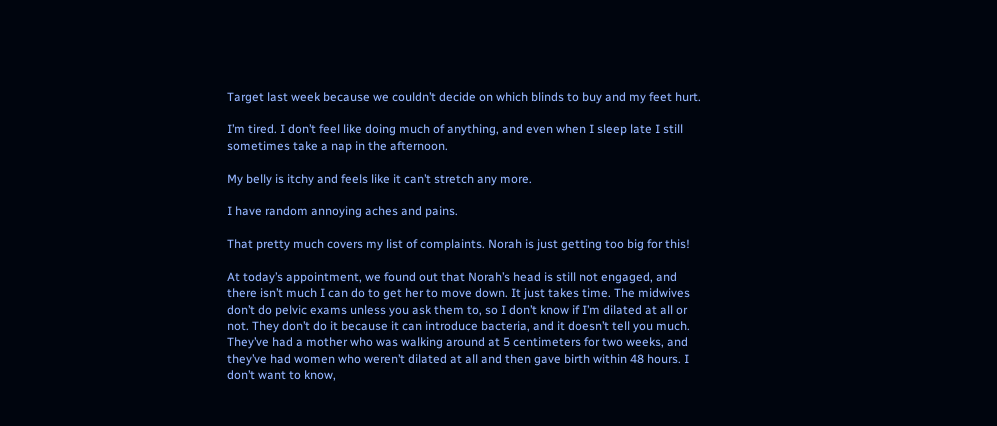Target last week because we couldn’t decide on which blinds to buy and my feet hurt.

I’m tired. I don’t feel like doing much of anything, and even when I sleep late I still sometimes take a nap in the afternoon.

My belly is itchy and feels like it can’t stretch any more.

I have random annoying aches and pains.

That pretty much covers my list of complaints. Norah is just getting too big for this!

At today’s appointment, we found out that Norah’s head is still not engaged, and there isn’t much I can do to get her to move down. It just takes time. The midwives don’t do pelvic exams unless you ask them to, so I don’t know if I’m dilated at all or not. They don’t do it because it can introduce bacteria, and it doesn’t tell you much. They’ve had a mother who was walking around at 5 centimeters for two weeks, and they’ve had women who weren’t dilated at all and then gave birth within 48 hours. I don’t want to know,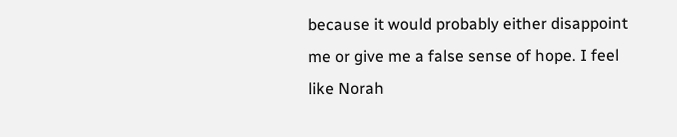because it would probably either disappoint me or give me a false sense of hope. I feel like Norah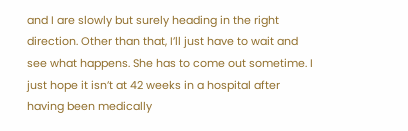and I are slowly but surely heading in the right direction. Other than that, I’ll just have to wait and see what happens. She has to come out sometime. I just hope it isn’t at 42 weeks in a hospital after having been medically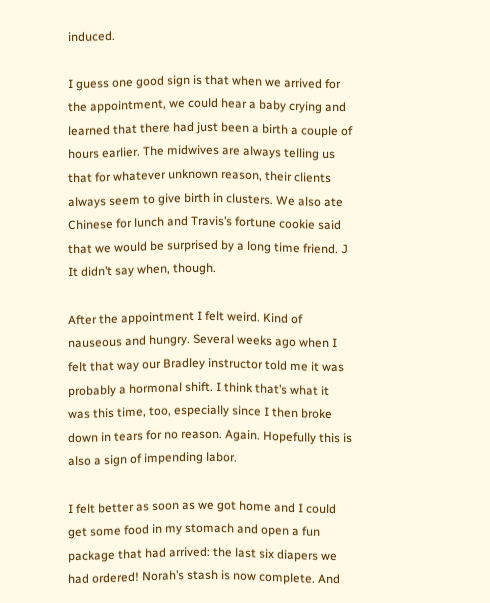induced.

I guess one good sign is that when we arrived for the appointment, we could hear a baby crying and learned that there had just been a birth a couple of hours earlier. The midwives are always telling us that for whatever unknown reason, their clients always seem to give birth in clusters. We also ate Chinese for lunch and Travis’s fortune cookie said that we would be surprised by a long time friend. J It didn’t say when, though.

After the appointment I felt weird. Kind of nauseous and hungry. Several weeks ago when I felt that way our Bradley instructor told me it was probably a hormonal shift. I think that’s what it was this time, too, especially since I then broke down in tears for no reason. Again. Hopefully this is also a sign of impending labor.

I felt better as soon as we got home and I could get some food in my stomach and open a fun package that had arrived: the last six diapers we had ordered! Norah’s stash is now complete. And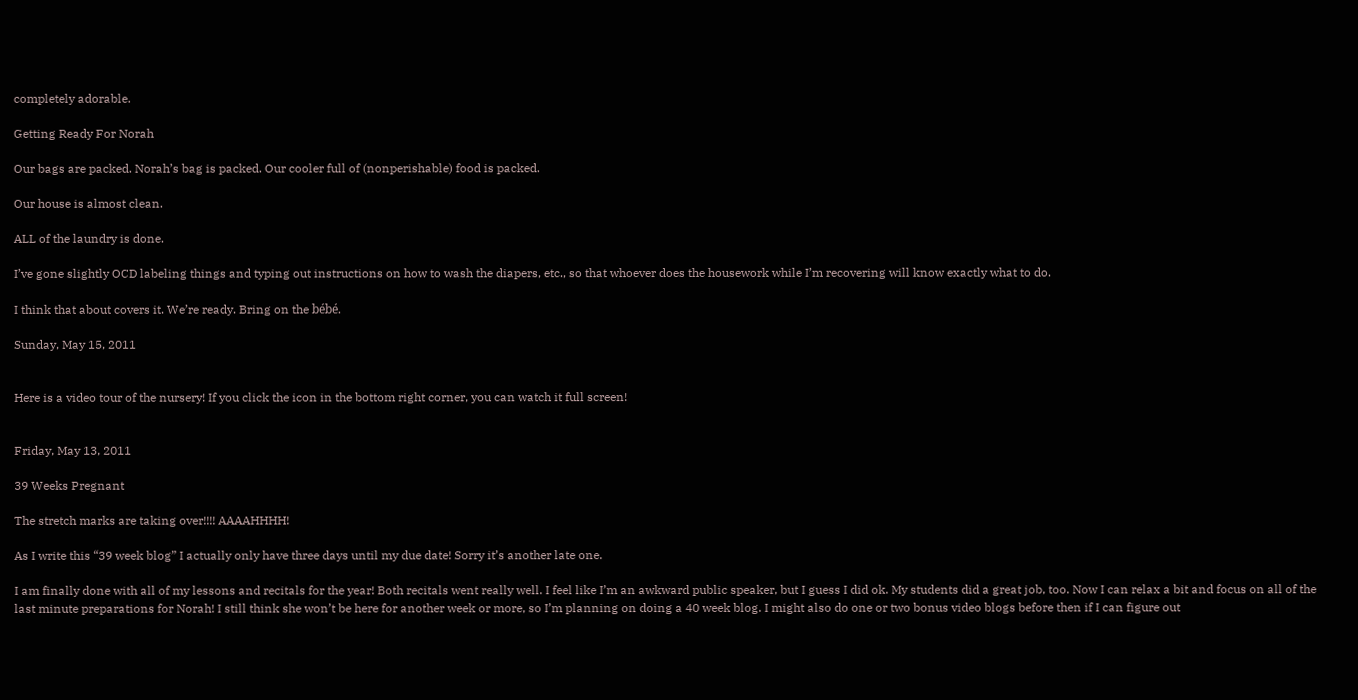completely adorable.

Getting Ready For Norah

Our bags are packed. Norah’s bag is packed. Our cooler full of (nonperishable) food is packed.

Our house is almost clean.

ALL of the laundry is done.

I’ve gone slightly OCD labeling things and typing out instructions on how to wash the diapers, etc., so that whoever does the housework while I’m recovering will know exactly what to do.

I think that about covers it. We’re ready. Bring on the bébé.

Sunday, May 15, 2011


Here is a video tour of the nursery! If you click the icon in the bottom right corner, you can watch it full screen!


Friday, May 13, 2011

39 Weeks Pregnant

The stretch marks are taking over!!!! AAAAHHHH!

As I write this “39 week blog” I actually only have three days until my due date! Sorry it’s another late one.

I am finally done with all of my lessons and recitals for the year! Both recitals went really well. I feel like I’m an awkward public speaker, but I guess I did ok. My students did a great job, too. Now I can relax a bit and focus on all of the last minute preparations for Norah! I still think she won’t be here for another week or more, so I’m planning on doing a 40 week blog. I might also do one or two bonus video blogs before then if I can figure out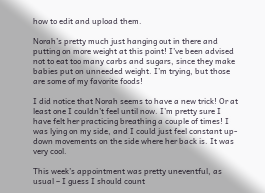how to edit and upload them.

Norah’s pretty much just hanging out in there and putting on more weight at this point! I’ve been advised not to eat too many carbs and sugars, since they make babies put on unneeded weight. I’m trying, but those are some of my favorite foods!

I did notice that Norah seems to have a new trick! Or at least one I couldn’t feel until now. I’m pretty sure I have felt her practicing breathing a couple of times! I was lying on my side, and I could just feel constant up-down movements on the side where her back is. It was very cool.

This week’s appointment was pretty uneventful, as usual – I guess I should count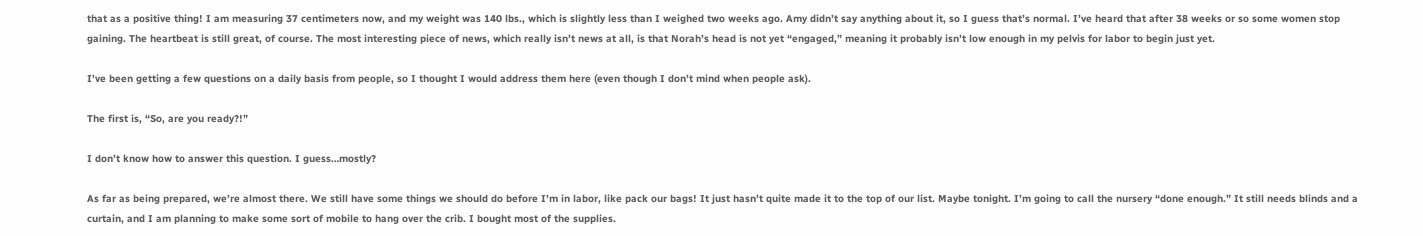that as a positive thing! I am measuring 37 centimeters now, and my weight was 140 lbs., which is slightly less than I weighed two weeks ago. Amy didn’t say anything about it, so I guess that’s normal. I’ve heard that after 38 weeks or so some women stop gaining. The heartbeat is still great, of course. The most interesting piece of news, which really isn’t news at all, is that Norah’s head is not yet “engaged,” meaning it probably isn’t low enough in my pelvis for labor to begin just yet.

I’ve been getting a few questions on a daily basis from people, so I thought I would address them here (even though I don’t mind when people ask).

The first is, “So, are you ready?!”

I don’t know how to answer this question. I guess…mostly?

As far as being prepared, we’re almost there. We still have some things we should do before I’m in labor, like pack our bags! It just hasn’t quite made it to the top of our list. Maybe tonight. I’m going to call the nursery “done enough.” It still needs blinds and a curtain, and I am planning to make some sort of mobile to hang over the crib. I bought most of the supplies.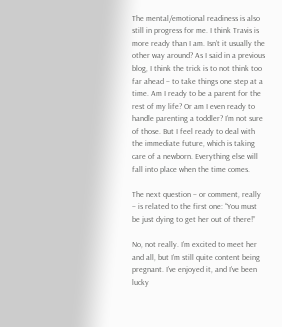The mental/emotional readiness is also still in progress for me. I think Travis is more ready than I am. Isn’t it usually the other way around? As I said in a previous blog, I think the trick is to not think too far ahead – to take things one step at a time. Am I ready to be a parent for the rest of my life? Or am I even ready to handle parenting a toddler? I’m not sure of those. But I feel ready to deal with the immediate future, which is taking care of a newborn. Everything else will fall into place when the time comes.

The next question – or comment, really – is related to the first one: “You must be just dying to get her out of there!”

No, not really. I’m excited to meet her and all, but I’m still quite content being pregnant. I’ve enjoyed it, and I’ve been lucky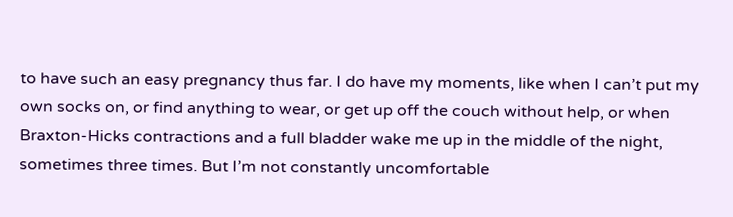to have such an easy pregnancy thus far. I do have my moments, like when I can’t put my own socks on, or find anything to wear, or get up off the couch without help, or when Braxton-Hicks contractions and a full bladder wake me up in the middle of the night, sometimes three times. But I’m not constantly uncomfortable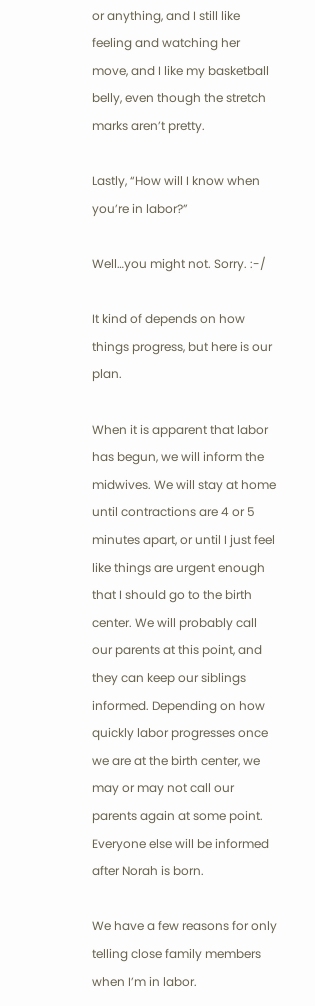or anything, and I still like feeling and watching her move, and I like my basketball belly, even though the stretch marks aren’t pretty.

Lastly, “How will I know when you’re in labor?”

Well…you might not. Sorry. :-/

It kind of depends on how things progress, but here is our plan.

When it is apparent that labor has begun, we will inform the midwives. We will stay at home until contractions are 4 or 5 minutes apart, or until I just feel like things are urgent enough that I should go to the birth center. We will probably call our parents at this point, and they can keep our siblings informed. Depending on how quickly labor progresses once we are at the birth center, we may or may not call our parents again at some point. Everyone else will be informed after Norah is born.

We have a few reasons for only telling close family members when I’m in labor.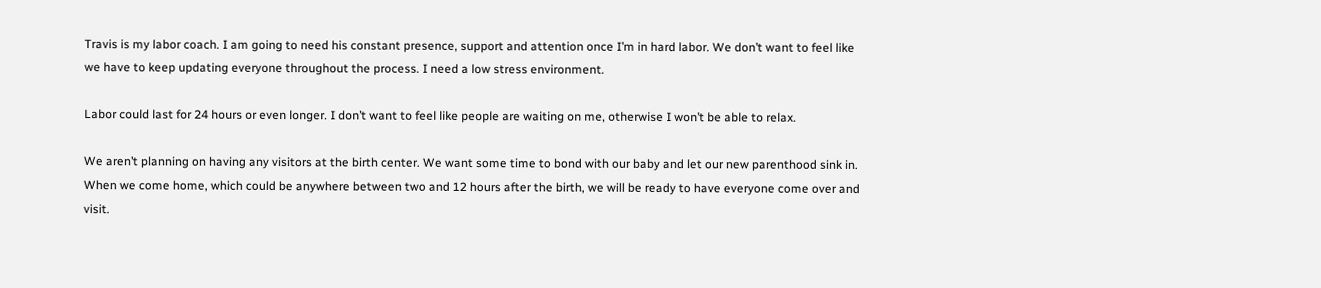Travis is my labor coach. I am going to need his constant presence, support and attention once I’m in hard labor. We don’t want to feel like we have to keep updating everyone throughout the process. I need a low stress environment.

Labor could last for 24 hours or even longer. I don’t want to feel like people are waiting on me, otherwise I won’t be able to relax.

We aren’t planning on having any visitors at the birth center. We want some time to bond with our baby and let our new parenthood sink in. When we come home, which could be anywhere between two and 12 hours after the birth, we will be ready to have everyone come over and visit.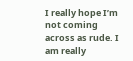I really hope I’m not coming across as rude. I am really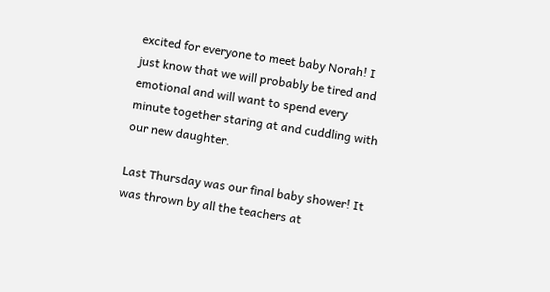excited for everyone to meet baby Norah! I just know that we will probably be tired and emotional and will want to spend every minute together staring at and cuddling with our new daughter.

Last Thursday was our final baby shower! It was thrown by all the teachers at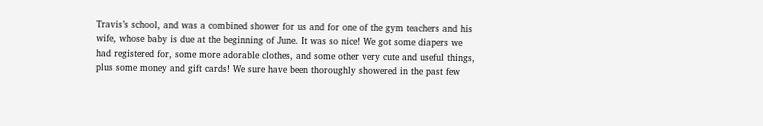Travis’s school, and was a combined shower for us and for one of the gym teachers and his wife, whose baby is due at the beginning of June. It was so nice! We got some diapers we had registered for, some more adorable clothes, and some other very cute and useful things, plus some money and gift cards! We sure have been thoroughly showered in the past few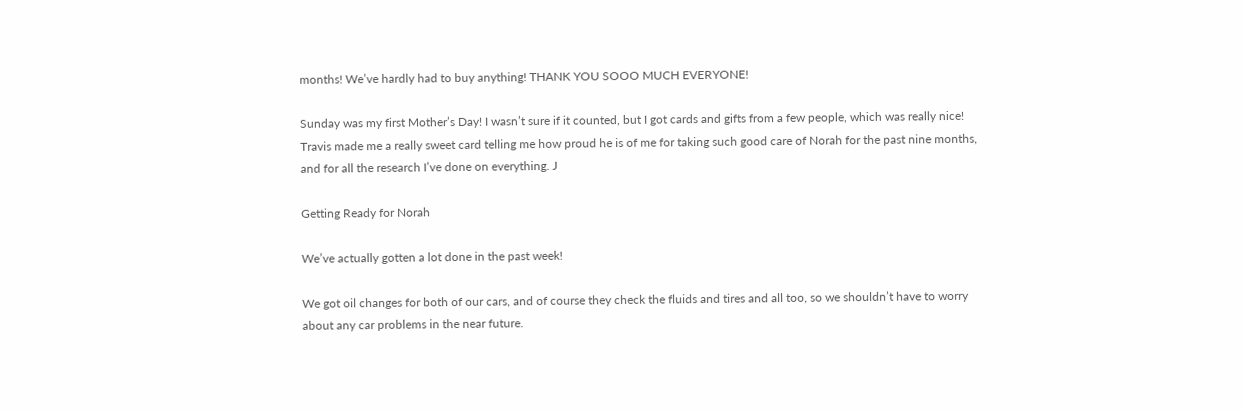months! We’ve hardly had to buy anything! THANK YOU SOOO MUCH EVERYONE!

Sunday was my first Mother’s Day! I wasn’t sure if it counted, but I got cards and gifts from a few people, which was really nice! Travis made me a really sweet card telling me how proud he is of me for taking such good care of Norah for the past nine months, and for all the research I’ve done on everything. J

Getting Ready for Norah

We’ve actually gotten a lot done in the past week!

We got oil changes for both of our cars, and of course they check the fluids and tires and all too, so we shouldn’t have to worry about any car problems in the near future.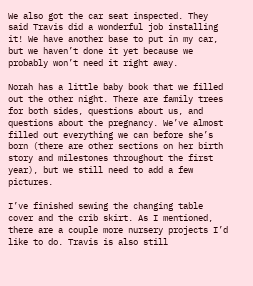We also got the car seat inspected. They said Travis did a wonderful job installing it! We have another base to put in my car, but we haven’t done it yet because we probably won’t need it right away.

Norah has a little baby book that we filled out the other night. There are family trees for both sides, questions about us, and questions about the pregnancy. We’ve almost filled out everything we can before she’s born (there are other sections on her birth story and milestones throughout the first year), but we still need to add a few pictures.

I’ve finished sewing the changing table cover and the crib skirt. As I mentioned, there are a couple more nursery projects I’d like to do. Travis is also still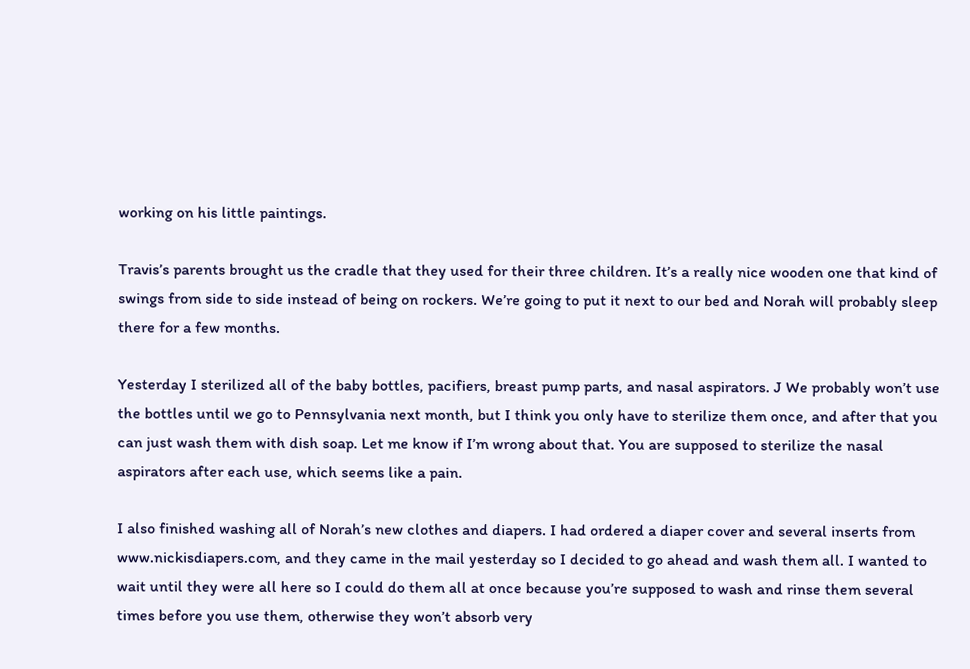working on his little paintings.

Travis’s parents brought us the cradle that they used for their three children. It’s a really nice wooden one that kind of swings from side to side instead of being on rockers. We’re going to put it next to our bed and Norah will probably sleep there for a few months.

Yesterday I sterilized all of the baby bottles, pacifiers, breast pump parts, and nasal aspirators. J We probably won’t use the bottles until we go to Pennsylvania next month, but I think you only have to sterilize them once, and after that you can just wash them with dish soap. Let me know if I’m wrong about that. You are supposed to sterilize the nasal aspirators after each use, which seems like a pain.

I also finished washing all of Norah’s new clothes and diapers. I had ordered a diaper cover and several inserts from www.nickisdiapers.com, and they came in the mail yesterday so I decided to go ahead and wash them all. I wanted to wait until they were all here so I could do them all at once because you’re supposed to wash and rinse them several times before you use them, otherwise they won’t absorb very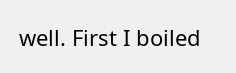well. First I boiled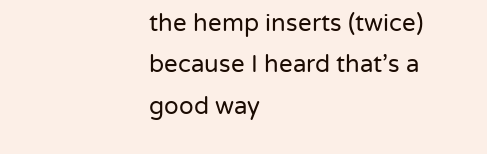the hemp inserts (twice) because I heard that’s a good way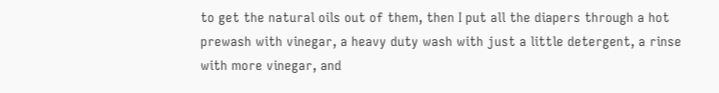to get the natural oils out of them, then I put all the diapers through a hot prewash with vinegar, a heavy duty wash with just a little detergent, a rinse with more vinegar, and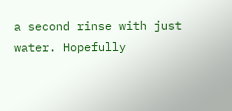a second rinse with just water. Hopefully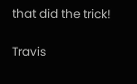that did the trick!

Travis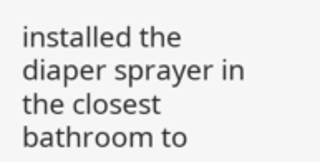installed the diaper sprayer in the closest bathroom to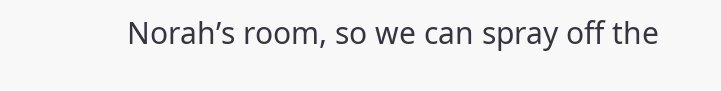Norah’s room, so we can spray off the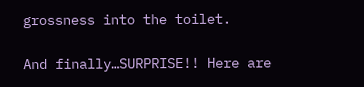grossness into the toilet.

And finally…SURPRISE!! Here are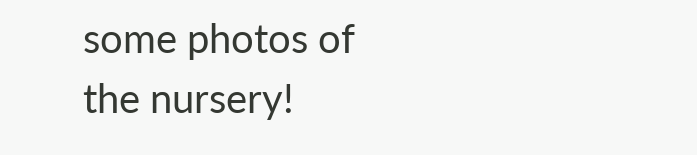some photos of the nursery!